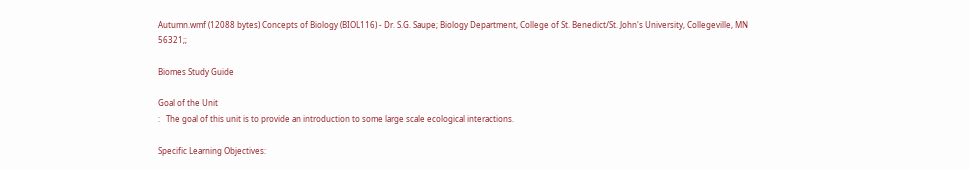Autumn.wmf (12088 bytes) Concepts of Biology (BIOL116) - Dr. S.G. Saupe; Biology Department, College of St. Benedict/St. John's University, Collegeville, MN 56321;;

Biomes Study Guide

Goal of the Unit
:   The goal of this unit is to provide an introduction to some large scale ecological interactions.

Specific Learning Objectives: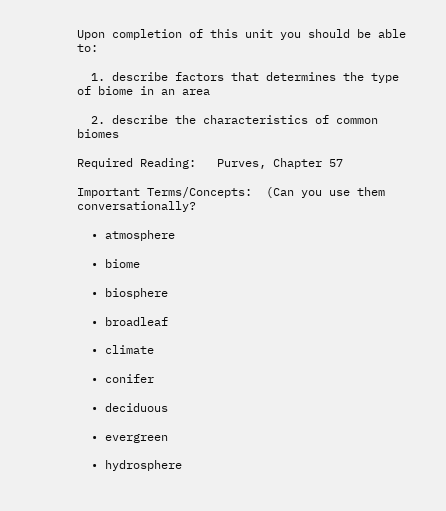Upon completion of this unit you should be able to:

  1. describe factors that determines the type of biome in an area

  2. describe the characteristics of common biomes

Required Reading:   Purves, Chapter 57

Important Terms/Concepts:  (Can you use them conversationally?

  • atmosphere

  • biome

  • biosphere

  • broadleaf

  • climate

  • conifer

  • deciduous

  • evergreen

  • hydrosphere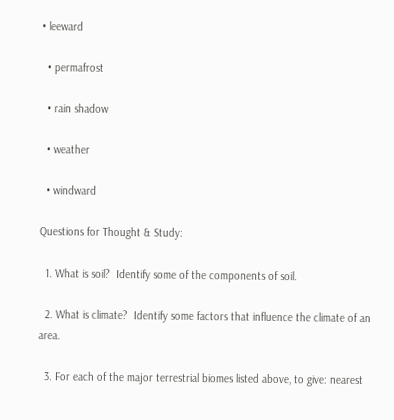• leeward

  • permafrost

  • rain shadow

  • weather

  • windward

Questions for Thought & Study:

  1. What is soil?  Identify some of the components of soil.

  2. What is climate?  Identify some factors that influence the climate of an area.

  3. For each of the major terrestrial biomes listed above, to give: nearest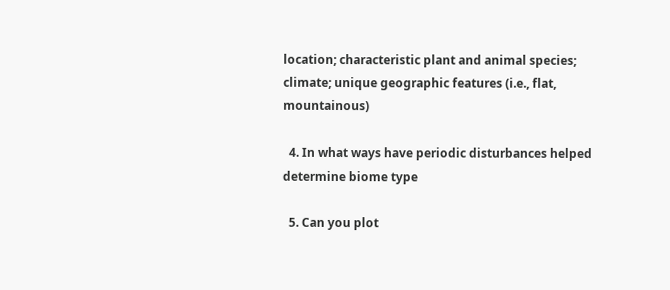location; characteristic plant and animal species; climate; unique geographic features (i.e., flat, mountainous)

  4. In what ways have periodic disturbances helped determine biome type

  5. Can you plot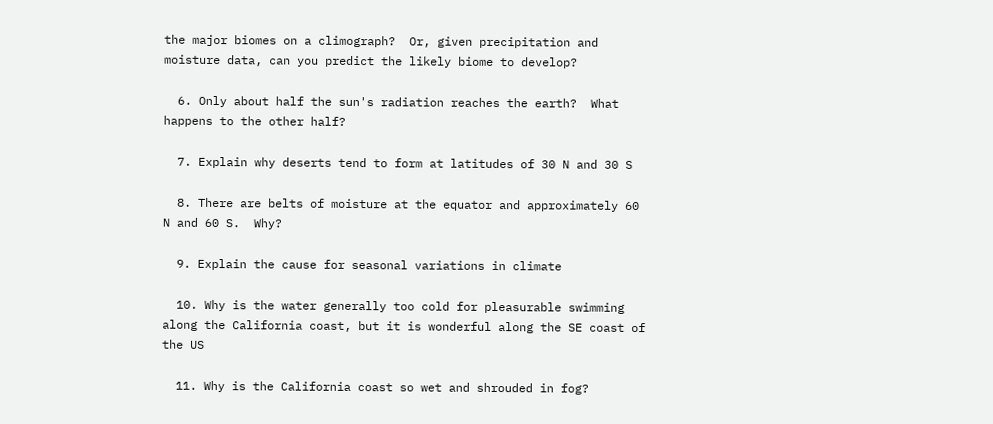the major biomes on a climograph?  Or, given precipitation and moisture data, can you predict the likely biome to develop?

  6. Only about half the sun's radiation reaches the earth?  What happens to the other half?

  7. Explain why deserts tend to form at latitudes of 30 N and 30 S

  8. There are belts of moisture at the equator and approximately 60 N and 60 S.  Why?

  9. Explain the cause for seasonal variations in climate

  10. Why is the water generally too cold for pleasurable swimming along the California coast, but it is wonderful along the SE coast of the US

  11. Why is the California coast so wet and shrouded in fog?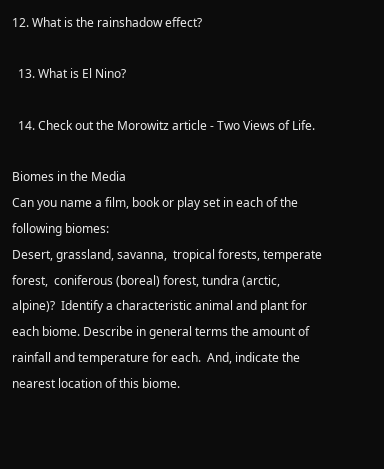12. What is the rainshadow effect?

  13. What is El Nino?

  14. Check out the Morowitz article - Two Views of Life.

Biomes in the Media
Can you name a film, book or play set in each of the following biomes:
Desert, grassland, savanna,  tropical forests, temperate forest,  coniferous (boreal) forest, tundra (arctic, alpine)?  Identify a characteristic animal and plant for each biome. Describe in general terms the amount of rainfall and temperature for each.  And, indicate the nearest location of this biome.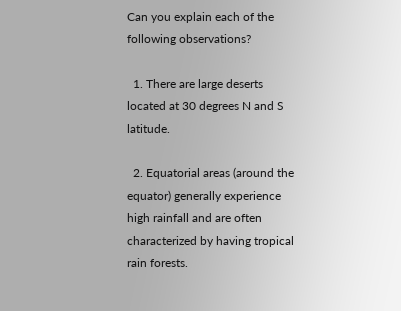Can you explain each of the following observations?

  1. There are large deserts located at 30 degrees N and S latitude.

  2. Equatorial areas (around the equator) generally experience high rainfall and are often characterized by having tropical rain forests.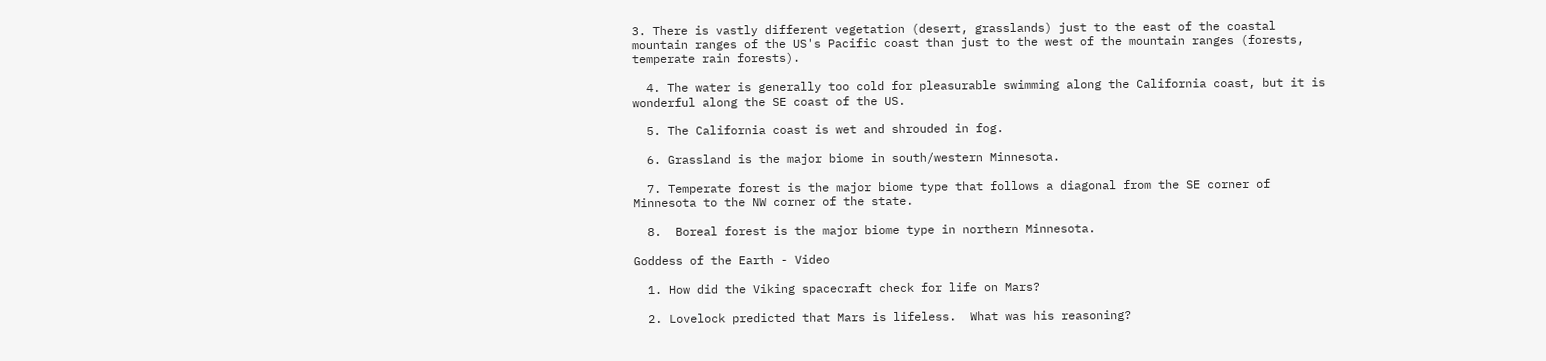3. There is vastly different vegetation (desert, grasslands) just to the east of the coastal mountain ranges of the US's Pacific coast than just to the west of the mountain ranges (forests, temperate rain forests).

  4. The water is generally too cold for pleasurable swimming along the California coast, but it is wonderful along the SE coast of the US.

  5. The California coast is wet and shrouded in fog.

  6. Grassland is the major biome in south/western Minnesota.

  7. Temperate forest is the major biome type that follows a diagonal from the SE corner of Minnesota to the NW corner of the state.

  8.  Boreal forest is the major biome type in northern Minnesota.

Goddess of the Earth - Video

  1. How did the Viking spacecraft check for life on Mars?

  2. Lovelock predicted that Mars is lifeless.  What was his reasoning?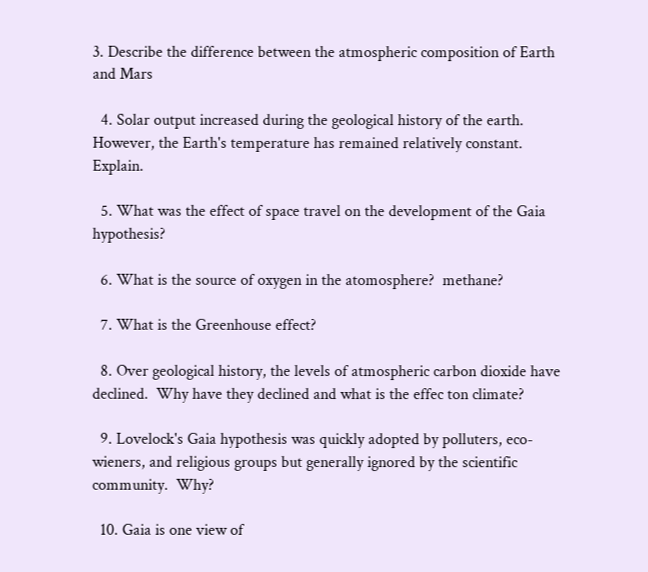3. Describe the difference between the atmospheric composition of Earth and Mars

  4. Solar output increased during the geological history of the earth.  However, the Earth's temperature has remained relatively constant.  Explain.

  5. What was the effect of space travel on the development of the Gaia hypothesis?

  6. What is the source of oxygen in the atomosphere?  methane?

  7. What is the Greenhouse effect?

  8. Over geological history, the levels of atmospheric carbon dioxide have declined.  Why have they declined and what is the effec ton climate?

  9. Lovelock's Gaia hypothesis was quickly adopted by polluters, eco-wieners, and religious groups but generally ignored by the scientific community.  Why?

  10. Gaia is one view of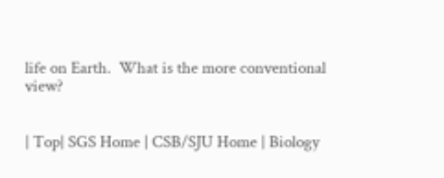life on Earth.  What is the more conventional view?


| Top| SGS Home | CSB/SJU Home | Biology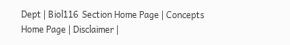Dept | Biol116  Section Home Page | Concepts Home Page | Disclaimer |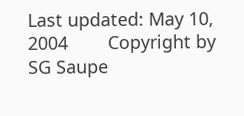Last updated: May 10, 2004        Copyright by SG Saupe